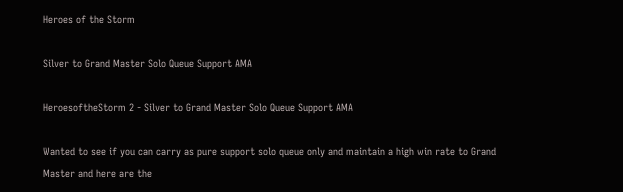Heroes of the Storm

Silver to Grand Master Solo Queue Support AMA

HeroesoftheStorm 2 - Silver to Grand Master Solo Queue Support AMA

Wanted to see if you can carry as pure support solo queue only and maintain a high win rate to Grand Master and here are the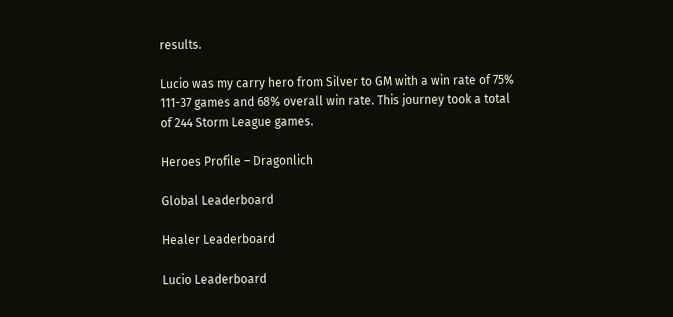results.

Lucio was my carry hero from Silver to GM with a win rate of 75% 111-37 games and 68% overall win rate. This journey took a total of 244 Storm League games.

Heroes Profile – Dragonlich

Global Leaderboard

Healer Leaderboard

Lucio Leaderboard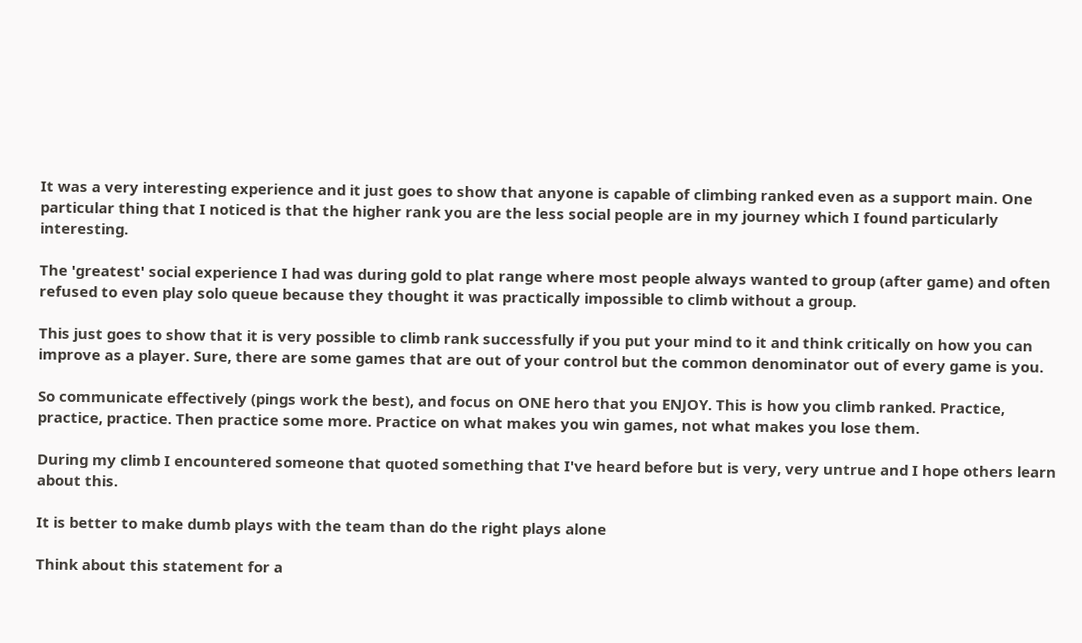It was a very interesting experience and it just goes to show that anyone is capable of climbing ranked even as a support main. One particular thing that I noticed is that the higher rank you are the less social people are in my journey which I found particularly interesting.

The 'greatest' social experience I had was during gold to plat range where most people always wanted to group (after game) and often refused to even play solo queue because they thought it was practically impossible to climb without a group.

This just goes to show that it is very possible to climb rank successfully if you put your mind to it and think critically on how you can improve as a player. Sure, there are some games that are out of your control but the common denominator out of every game is you.

So communicate effectively (pings work the best), and focus on ONE hero that you ENJOY. This is how you climb ranked. Practice, practice, practice. Then practice some more. Practice on what makes you win games, not what makes you lose them.

During my climb I encountered someone that quoted something that I've heard before but is very, very untrue and I hope others learn about this.

It is better to make dumb plays with the team than do the right plays alone

Think about this statement for a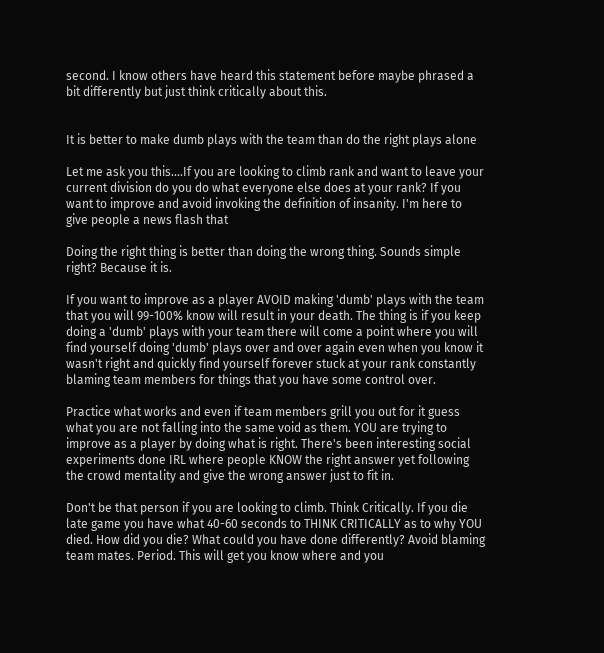second. I know others have heard this statement before maybe phrased a bit differently but just think critically about this.


It is better to make dumb plays with the team than do the right plays alone

Let me ask you this….If you are looking to climb rank and want to leave your current division do you do what everyone else does at your rank? If you want to improve and avoid invoking the definition of insanity. I'm here to give people a news flash that

Doing the right thing is better than doing the wrong thing. Sounds simple right? Because it is.

If you want to improve as a player AVOID making 'dumb' plays with the team that you will 99-100% know will result in your death. The thing is if you keep doing a 'dumb' plays with your team there will come a point where you will find yourself doing 'dumb' plays over and over again even when you know it wasn't right and quickly find yourself forever stuck at your rank constantly blaming team members for things that you have some control over.

Practice what works and even if team members grill you out for it guess what you are not falling into the same void as them. YOU are trying to improve as a player by doing what is right. There's been interesting social experiments done IRL where people KNOW the right answer yet following the crowd mentality and give the wrong answer just to fit in.

Don't be that person if you are looking to climb. Think Critically. If you die late game you have what 40-60 seconds to THINK CRITICALLY as to why YOU died. How did you die? What could you have done differently? Avoid blaming team mates. Period. This will get you know where and you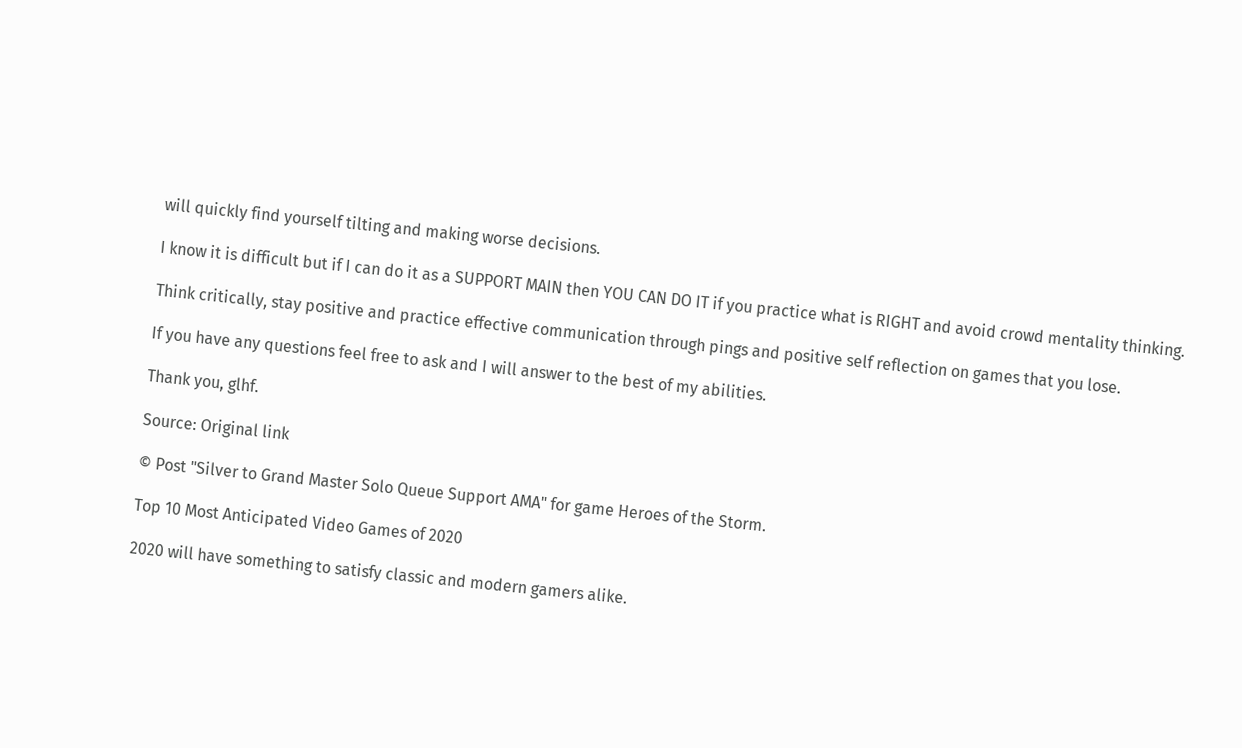will quickly find yourself tilting and making worse decisions.

I know it is difficult but if I can do it as a SUPPORT MAIN then YOU CAN DO IT if you practice what is RIGHT and avoid crowd mentality thinking.

Think critically, stay positive and practice effective communication through pings and positive self reflection on games that you lose.

If you have any questions feel free to ask and I will answer to the best of my abilities.

Thank you, glhf.

Source: Original link

© Post "Silver to Grand Master Solo Queue Support AMA" for game Heroes of the Storm.

Top 10 Most Anticipated Video Games of 2020

2020 will have something to satisfy classic and modern gamers alike.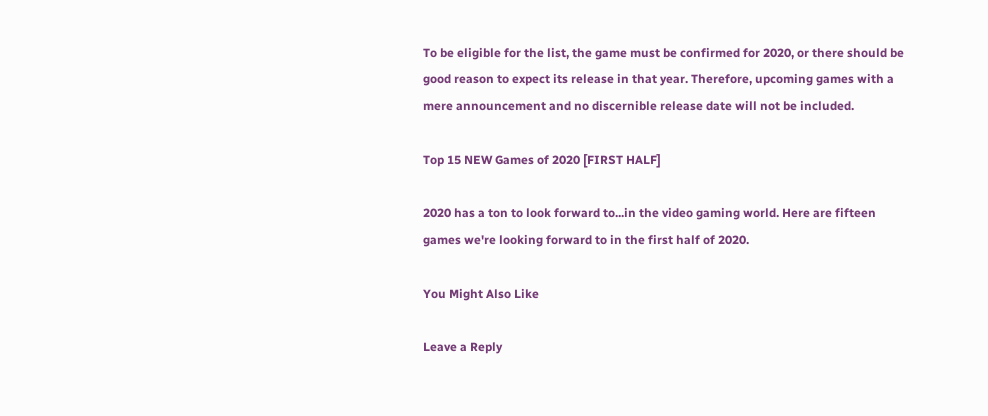To be eligible for the list, the game must be confirmed for 2020, or there should be good reason to expect its release in that year. Therefore, upcoming games with a mere announcement and no discernible release date will not be included.

Top 15 NEW Games of 2020 [FIRST HALF]

2020 has a ton to look forward to...in the video gaming world. Here are fifteen games we're looking forward to in the first half of 2020.

You Might Also Like

Leave a Reply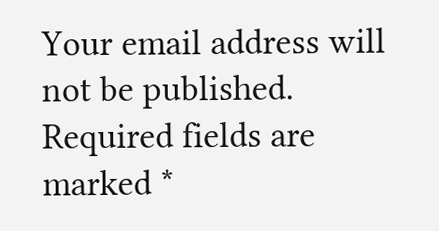Your email address will not be published. Required fields are marked *